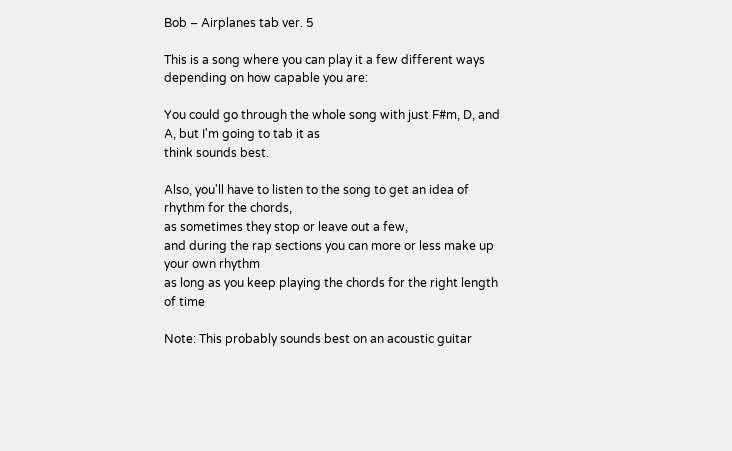Bob – Airplanes tab ver. 5

This is a song where you can play it a few different ways depending on how capable you are:

You could go through the whole song with just F#m, D, and A, but I'm going to tab it as
think sounds best.

Also, you'll have to listen to the song to get an idea of rhythm for the chords,
as sometimes they stop or leave out a few,
and during the rap sections you can more or less make up your own rhythm
as long as you keep playing the chords for the right length of time

Note: This probably sounds best on an acoustic guitar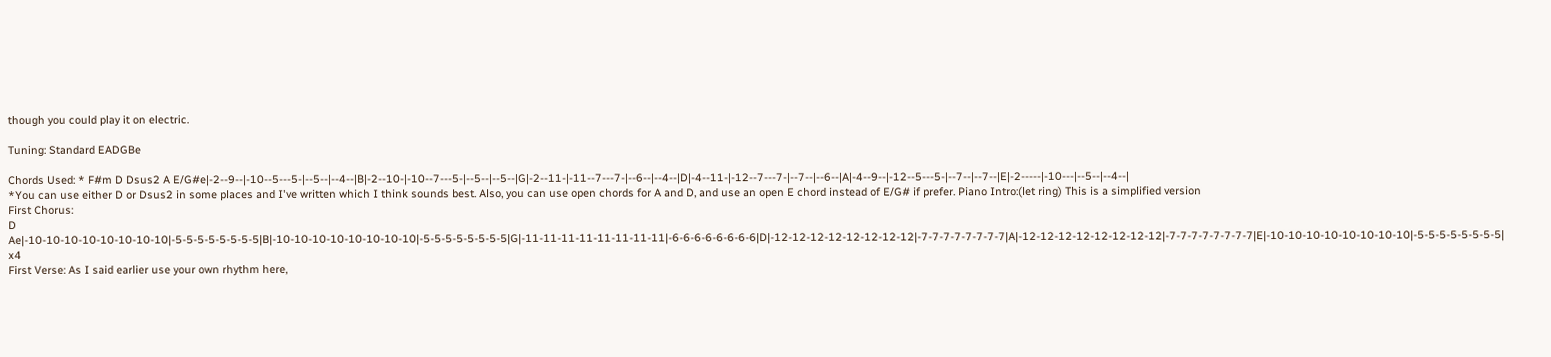though you could play it on electric.

Tuning: Standard EADGBe

Chords Used: * F#m D Dsus2 A E/G#e|-2--9--|-10--5---5-|--5--|--4--|B|-2--10-|-10--7---5-|--5--|--5--|G|-2--11-|-11--7---7-|--6--|--4--|D|-4--11-|-12--7---7-|--7--|--6--|A|-4--9--|-12--5---5-|--7--|--7--|E|-2-----|-10---|--5--|--4--|
*You can use either D or Dsus2 in some places and I've written which I think sounds best. Also, you can use open chords for A and D, and use an open E chord instead of E/G# if prefer. Piano Intro:(let ring) This is a simplified version
First Chorus:
D Ae|-10-10-10-10-10-10-10-10|-5-5-5-5-5-5-5-5|B|-10-10-10-10-10-10-10-10|-5-5-5-5-5-5-5-5|G|-11-11-11-11-11-11-11-11|-6-6-6-6-6-6-6-6|D|-12-12-12-12-12-12-12-12|-7-7-7-7-7-7-7-7|A|-12-12-12-12-12-12-12-12|-7-7-7-7-7-7-7-7|E|-10-10-10-10-10-10-10-10|-5-5-5-5-5-5-5-5| x4
First Verse: As I said earlier use your own rhythm here,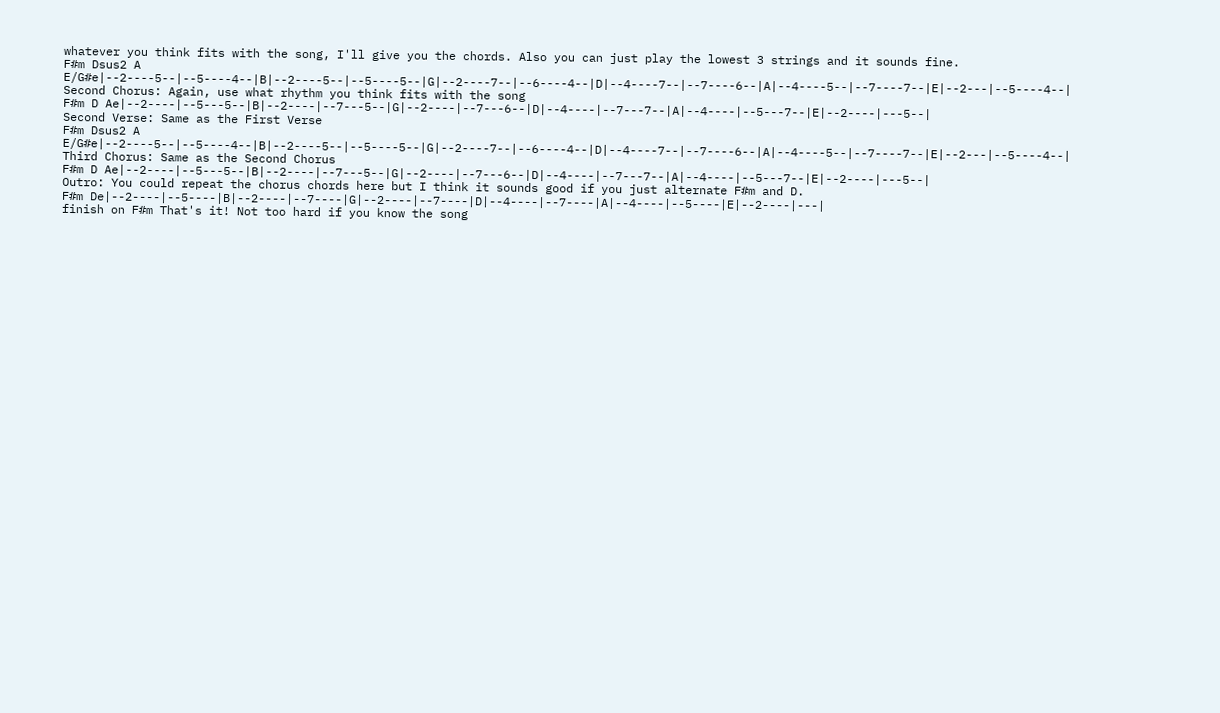whatever you think fits with the song, I'll give you the chords. Also you can just play the lowest 3 strings and it sounds fine.
F#m Dsus2 A E/G#e|--2----5--|--5----4--|B|--2----5--|--5----5--|G|--2----7--|--6----4--|D|--4----7--|--7----6--|A|--4----5--|--7----7--|E|--2---|--5----4--|
Second Chorus: Again, use what rhythm you think fits with the song
F#m D Ae|--2----|--5---5--|B|--2----|--7---5--|G|--2----|--7---6--|D|--4----|--7---7--|A|--4----|--5---7--|E|--2----|---5--|
Second Verse: Same as the First Verse
F#m Dsus2 A E/G#e|--2----5--|--5----4--|B|--2----5--|--5----5--|G|--2----7--|--6----4--|D|--4----7--|--7----6--|A|--4----5--|--7----7--|E|--2---|--5----4--|
Third Chorus: Same as the Second Chorus
F#m D Ae|--2----|--5---5--|B|--2----|--7---5--|G|--2----|--7---6--|D|--4----|--7---7--|A|--4----|--5---7--|E|--2----|---5--|
Outro: You could repeat the chorus chords here but I think it sounds good if you just alternate F#m and D.
F#m De|--2----|--5----|B|--2----|--7----|G|--2----|--7----|D|--4----|--7----|A|--4----|--5----|E|--2----|---|
finish on F#m That's it! Not too hard if you know the song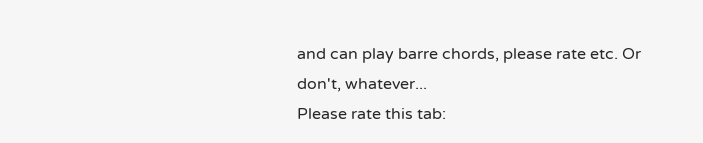and can play barre chords, please rate etc. Or don't, whatever...
Please rate this tab: